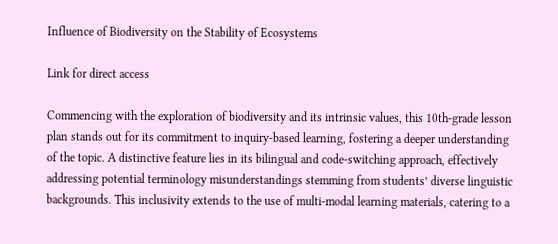Influence of Biodiversity on the Stability of Ecosystems

Link for direct access

Commencing with the exploration of biodiversity and its intrinsic values, this 10th-grade lesson plan stands out for its commitment to inquiry-based learning, fostering a deeper understanding of the topic. A distinctive feature lies in its bilingual and code-switching approach, effectively addressing potential terminology misunderstandings stemming from students’ diverse linguistic backgrounds. This inclusivity extends to the use of multi-modal learning materials, catering to a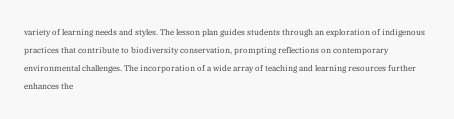variety of learning needs and styles. The lesson plan guides students through an exploration of indigenous practices that contribute to biodiversity conservation, prompting reflections on contemporary environmental challenges. The incorporation of a wide array of teaching and learning resources further enhances the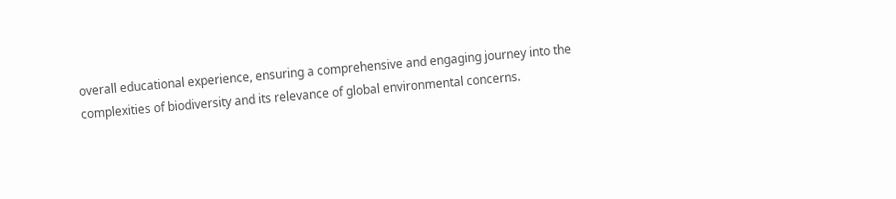overall educational experience, ensuring a comprehensive and engaging journey into the complexities of biodiversity and its relevance of global environmental concerns.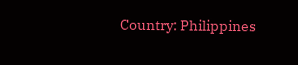Country: Philippines